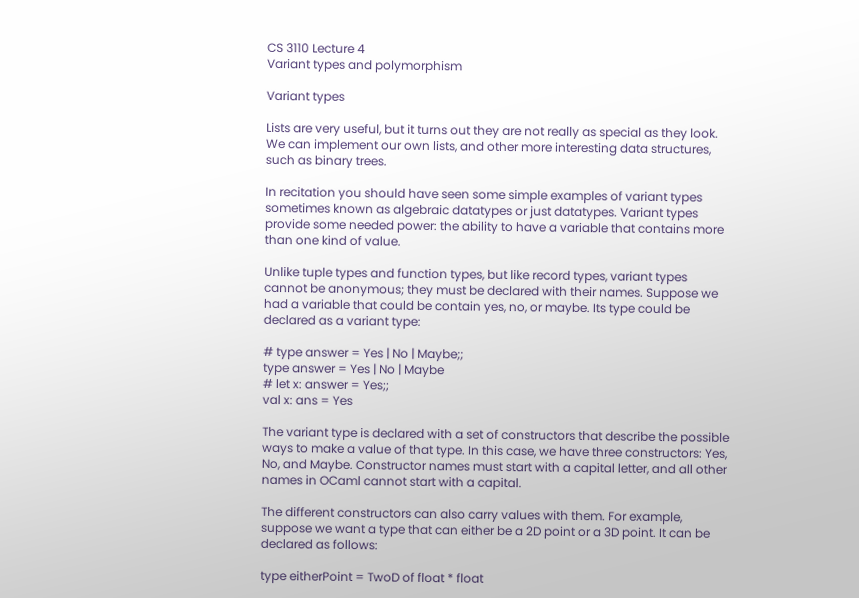CS 3110 Lecture 4
Variant types and polymorphism

Variant types

Lists are very useful, but it turns out they are not really as special as they look. We can implement our own lists, and other more interesting data structures, such as binary trees.

In recitation you should have seen some simple examples of variant types sometimes known as algebraic datatypes or just datatypes. Variant types provide some needed power: the ability to have a variable that contains more than one kind of value.

Unlike tuple types and function types, but like record types, variant types cannot be anonymous; they must be declared with their names. Suppose we had a variable that could be contain yes, no, or maybe. Its type could be declared as a variant type:

# type answer = Yes | No | Maybe;;
type answer = Yes | No | Maybe
# let x: answer = Yes;;
val x: ans = Yes

The variant type is declared with a set of constructors that describe the possible ways to make a value of that type. In this case, we have three constructors: Yes, No, and Maybe. Constructor names must start with a capital letter, and all other names in OCaml cannot start with a capital.

The different constructors can also carry values with them. For example, suppose we want a type that can either be a 2D point or a 3D point. It can be declared as follows:

type eitherPoint = TwoD of float * float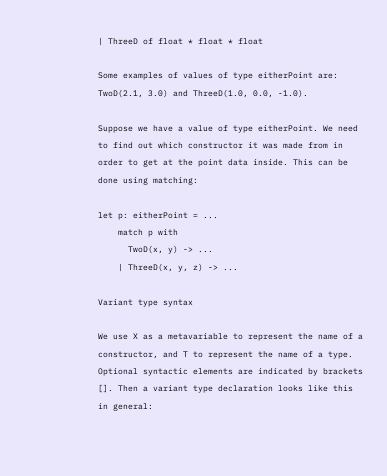| ThreeD of float * float * float

Some examples of values of type eitherPoint are: TwoD(2.1, 3.0) and ThreeD(1.0, 0.0, -1.0).

Suppose we have a value of type eitherPoint. We need to find out which constructor it was made from in order to get at the point data inside. This can be done using matching:

let p: eitherPoint = ...
    match p with
      TwoD(x, y) -> ...
    | ThreeD(x, y, z) -> ...

Variant type syntax

We use X as a metavariable to represent the name of a constructor, and T to represent the name of a type. Optional syntactic elements are indicated by brackets []. Then a variant type declaration looks like this in general: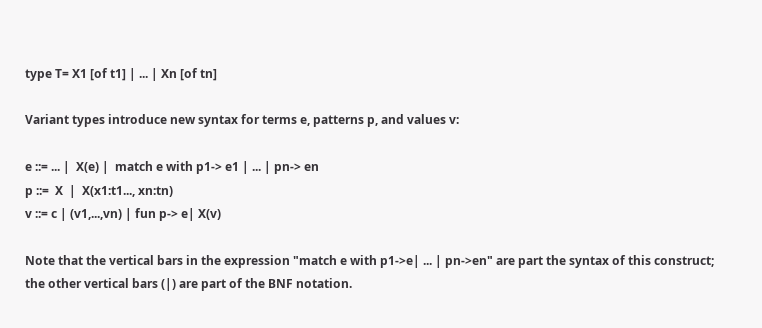type T= X1 [of t1] | ... | Xn [of tn]

Variant types introduce new syntax for terms e, patterns p, and values v:

e ::= ... |  X(e) |  match e with p1-> e1 | ... | pn-> en
p ::=  X  |  X(x1:t1..., xn:tn)
v ::= c | (v1,...,vn) | fun p-> e| X(v)

Note that the vertical bars in the expression "match e with p1->e| ... | pn->en" are part the syntax of this construct; the other vertical bars (|) are part of the BNF notation.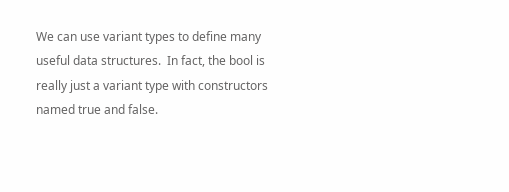We can use variant types to define many useful data structures.  In fact, the bool is really just a variant type with constructors named true and false.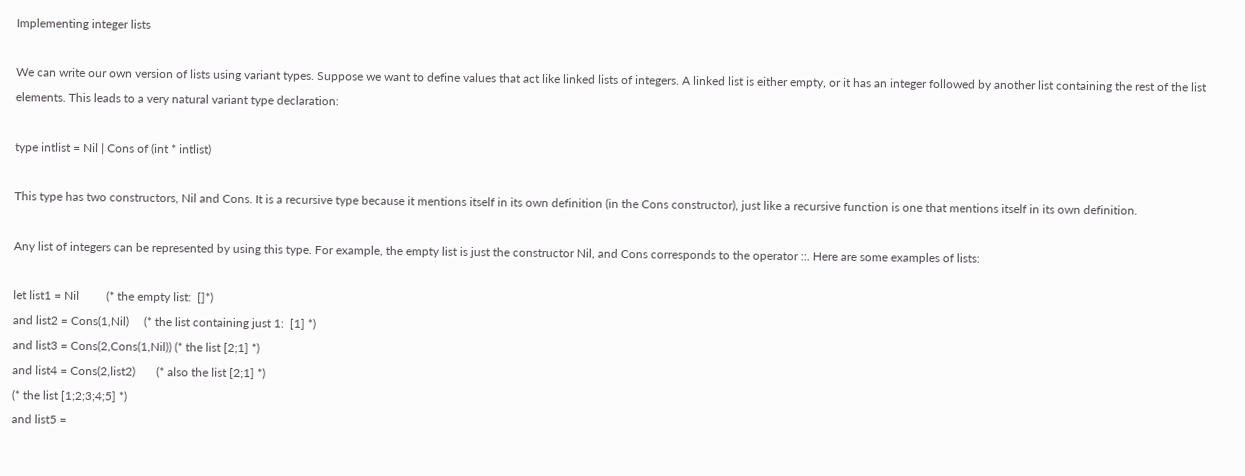Implementing integer lists

We can write our own version of lists using variant types. Suppose we want to define values that act like linked lists of integers. A linked list is either empty, or it has an integer followed by another list containing the rest of the list elements. This leads to a very natural variant type declaration:

type intlist = Nil | Cons of (int * intlist)

This type has two constructors, Nil and Cons. It is a recursive type because it mentions itself in its own definition (in the Cons constructor), just like a recursive function is one that mentions itself in its own definition.

Any list of integers can be represented by using this type. For example, the empty list is just the constructor Nil, and Cons corresponds to the operator ::. Here are some examples of lists:

let list1 = Nil         (* the empty list:  []*)
and list2 = Cons(1,Nil)     (* the list containing just 1:  [1] *)
and list3 = Cons(2,Cons(1,Nil)) (* the list [2;1] *)
and list4 = Cons(2,list2)       (* also the list [2;1] *)
(* the list [1;2;3;4;5] *)
and list5 =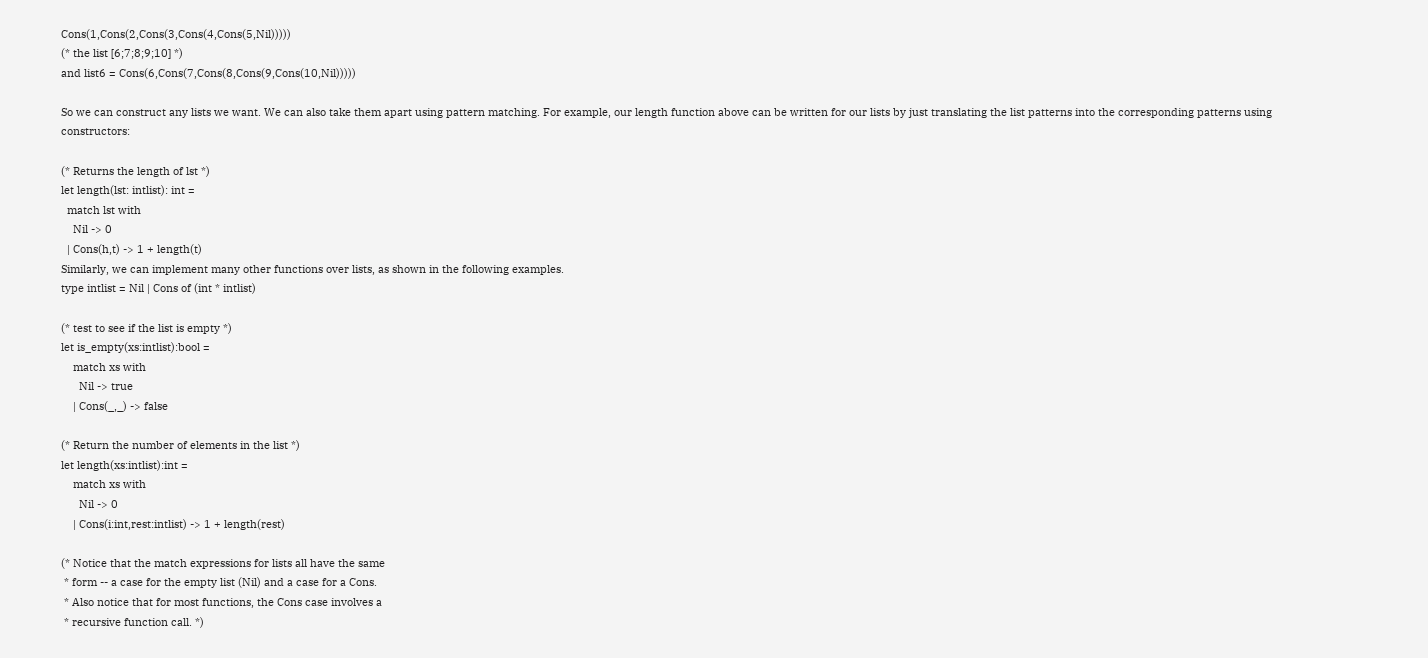Cons(1,Cons(2,Cons(3,Cons(4,Cons(5,Nil)))))
(* the list [6;7;8;9;10] *)
and list6 = Cons(6,Cons(7,Cons(8,Cons(9,Cons(10,Nil)))))

So we can construct any lists we want. We can also take them apart using pattern matching. For example, our length function above can be written for our lists by just translating the list patterns into the corresponding patterns using constructors:

(* Returns the length of lst *)
let length(lst: intlist): int =
  match lst with
    Nil -> 0
  | Cons(h,t) -> 1 + length(t)
Similarly, we can implement many other functions over lists, as shown in the following examples.
type intlist = Nil | Cons of (int * intlist)

(* test to see if the list is empty *)
let is_empty(xs:intlist):bool =
    match xs with
      Nil -> true
    | Cons(_,_) -> false

(* Return the number of elements in the list *)
let length(xs:intlist):int =
    match xs with
      Nil -> 0
    | Cons(i:int,rest:intlist) -> 1 + length(rest)

(* Notice that the match expressions for lists all have the same
 * form -- a case for the empty list (Nil) and a case for a Cons.
 * Also notice that for most functions, the Cons case involves a
 * recursive function call. *)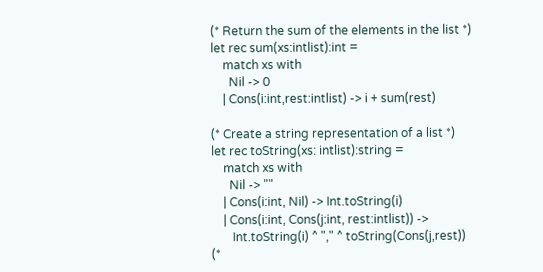(* Return the sum of the elements in the list *)
let rec sum(xs:intlist):int =
    match xs with
      Nil -> 0
    | Cons(i:int,rest:intlist) -> i + sum(rest)

(* Create a string representation of a list *)
let rec toString(xs: intlist):string =
    match xs with
      Nil -> ""
    | Cons(i:int, Nil) -> Int.toString(i)
    | Cons(i:int, Cons(j:int, rest:intlist)) ->
       Int.toString(i) ^ "," ^ toString(Cons(j,rest))
(*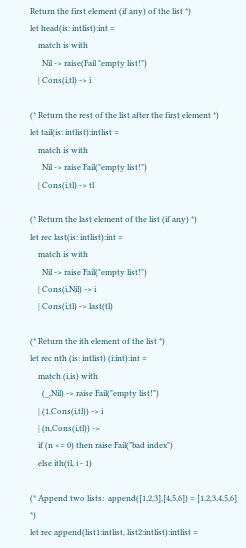Return the first element (if any) of the list *)
let head(is: intlist):int =
    match is with
      Nil -> raise(Fail "empty list!")
    | Cons(i,tl) -> i

(* Return the rest of the list after the first element *)
let tail(is: intlist):intlist =
    match is with
      Nil -> raise Fail("empty list!")
    | Cons(i,tl) -> tl

(* Return the last element of the list (if any) *)
let rec last(is: intlist):int =
    match is with
      Nil -> raise Fail("empty list!")
    | Cons(i,Nil) -> i
    | Cons(i,tl) -> last(tl)

(* Return the ith element of the list *)
let rec nth (is: intlist) (i:int):int =
    match (i,is) with
      (_,Nil) -> raise Fail("empty list!")
    | (1,Cons(i,tl)) -> i
    | (n,Cons(i,tl)) ->
    if (n <= 0) then raise Fail("bad index")
    else ith(tl, i - 1)

(* Append two lists:  append([1,2,3],[4,5,6]) = [1,2,3,4,5,6] *)
let rec append(list1:intlist, list2:intlist):intlist =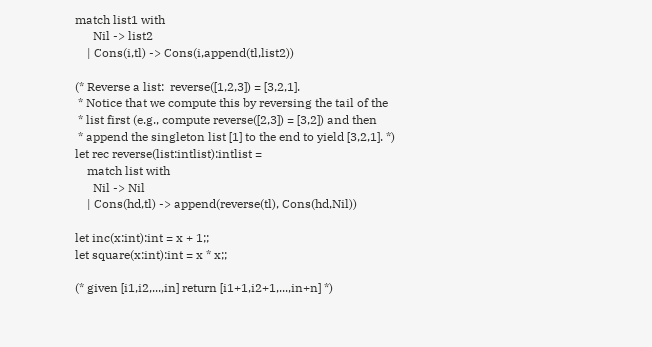match list1 with
      Nil -> list2
    | Cons(i,tl) -> Cons(i,append(tl,list2))

(* Reverse a list:  reverse([1,2,3]) = [3,2,1].
 * Notice that we compute this by reversing the tail of the
 * list first (e.g., compute reverse([2,3]) = [3,2]) and then
 * append the singleton list [1] to the end to yield [3,2,1]. *)
let rec reverse(list:intlist):intlist =
    match list with
      Nil -> Nil
    | Cons(hd,tl) -> append(reverse(tl), Cons(hd,Nil))

let inc(x:int):int = x + 1;;
let square(x:int):int = x * x;;

(* given [i1,i2,...,in] return [i1+1,i2+1,...,in+n] *)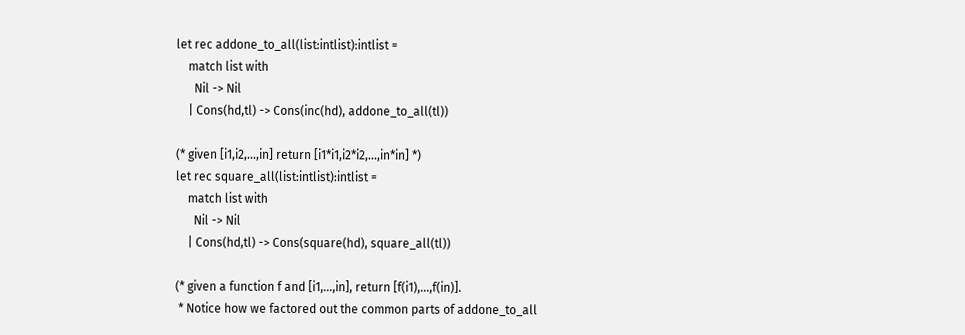let rec addone_to_all(list:intlist):intlist =
    match list with
      Nil -> Nil
    | Cons(hd,tl) -> Cons(inc(hd), addone_to_all(tl))

(* given [i1,i2,...,in] return [i1*i1,i2*i2,...,in*in] *)
let rec square_all(list:intlist):intlist =
    match list with
      Nil -> Nil
    | Cons(hd,tl) -> Cons(square(hd), square_all(tl))

(* given a function f and [i1,...,in], return [f(i1),...,f(in)].
 * Notice how we factored out the common parts of addone_to_all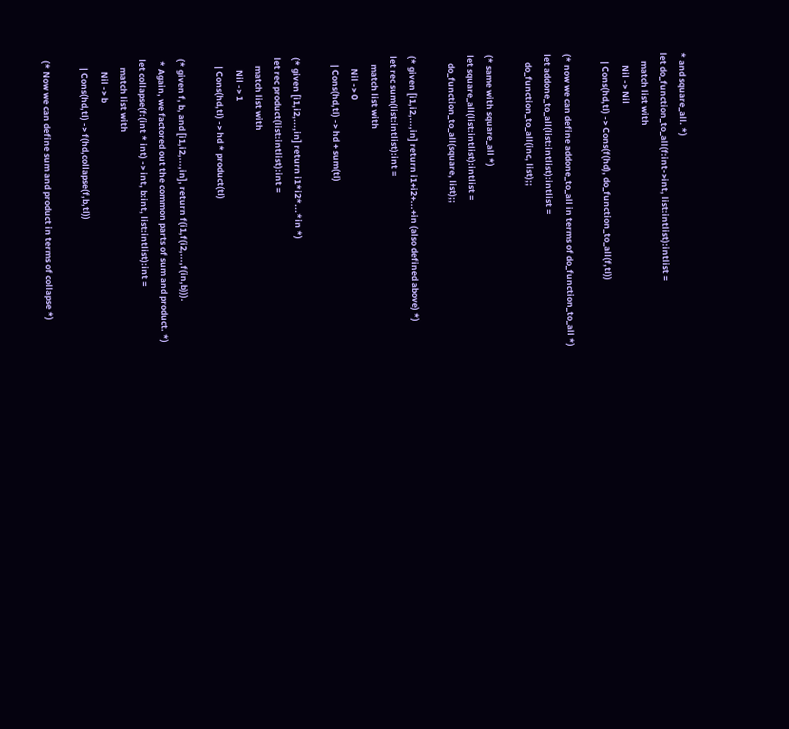* and square_all. *)
let do_function_to_all(f:int->int, list:intlist):intlist =
    match list with
      Nil -> Nil
    | Cons(hd,tl) -> Cons(f(hd), do_function_to_all(f,tl))

(* now we can define addone_to_all in terms of do_function_to_all *)
let addone_to_all(list:intlist):intlist =
    do_function_to_all(inc, list);;

(* same with square_all *)
let square_all(list:intlist):intlist =
    do_function_to_all(square, list);;

(* given [i1,i2,...,in] return i1+i2+...+in (also defined above) *)
let rec sum(list:intlist):int =
    match list with
      Nil -> 0
    | Cons(hd,tl) -> hd + sum(tl)

(* given [i1,i2,...,in] return i1*i2*...*in *)
let rec product(list:intlist):int =
    match list with
      Nil -> 1
    | Cons(hd,tl) -> hd * product(tl)

(* given f, b, and [i1,i2,...,in], return f(i1,f(i2,...,f(in,b))).
 * Again, we factored out the common parts of sum and product. *)
let collapse(f:(int * int) -> int, b:int, list:intlist):int =
    match list with
      Nil -> b
    | Cons(hd,tl) -> f(hd,collapse(f,b,tl))

(* Now we can define sum and product in terms of collapse *)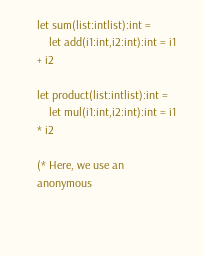let sum(list:intlist):int =
    let add(i1:int,i2:int):int = i1 + i2

let product(list:intlist):int =
    let mul(i1:int,i2:int):int = i1 * i2

(* Here, we use an anonymous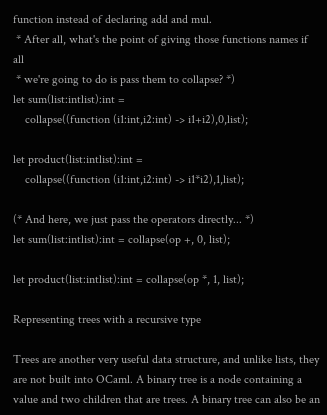function instead of declaring add and mul.
 * After all, what's the point of giving those functions names if all
 * we're going to do is pass them to collapse? *)
let sum(list:intlist):int =
    collapse((function (i1:int,i2:int) -> i1+i2),0,list);

let product(list:intlist):int =
    collapse((function (i1:int,i2:int) -> i1*i2),1,list);

(* And here, we just pass the operators directly... *)
let sum(list:intlist):int = collapse(op +, 0, list);

let product(list:intlist):int = collapse(op *, 1, list);

Representing trees with a recursive type

Trees are another very useful data structure, and unlike lists, they are not built into OCaml. A binary tree is a node containing a value and two children that are trees. A binary tree can also be an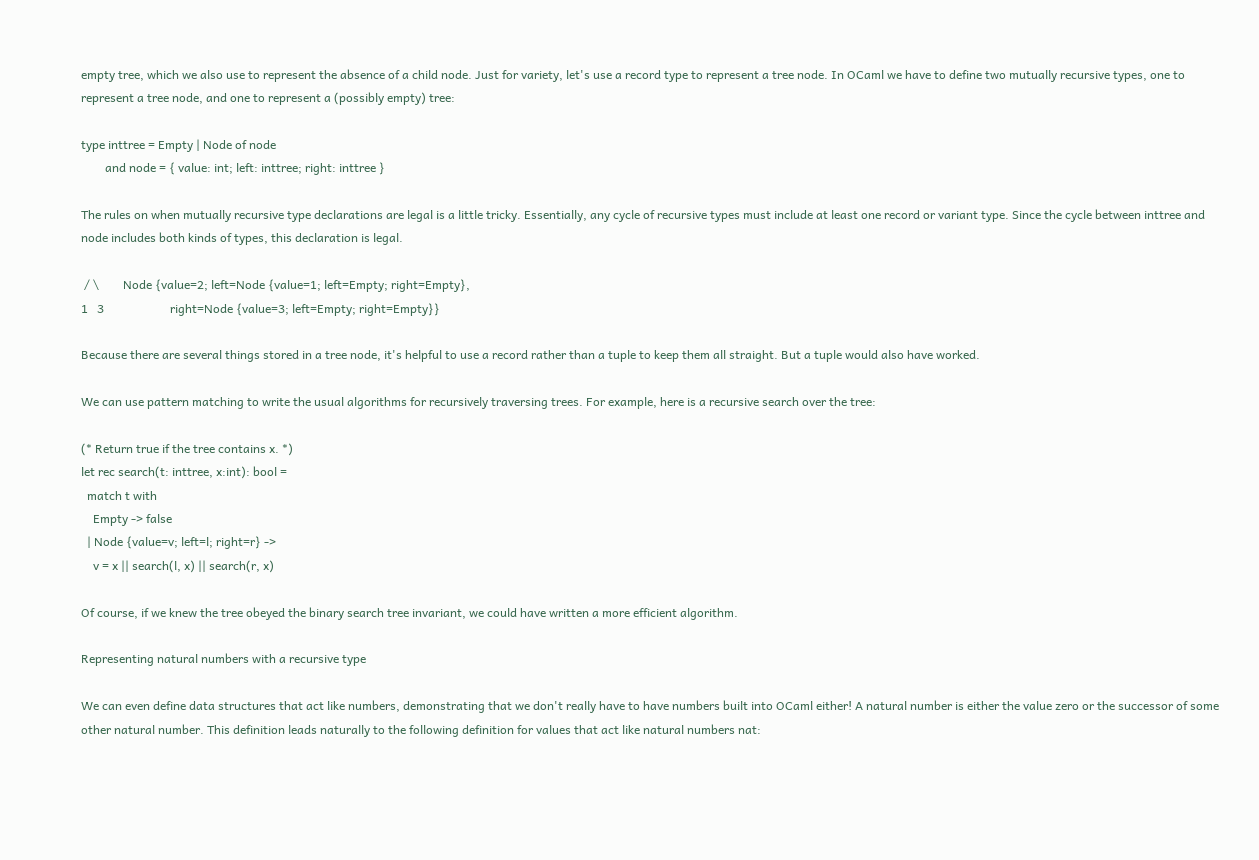empty tree, which we also use to represent the absence of a child node. Just for variety, let's use a record type to represent a tree node. In OCaml we have to define two mutually recursive types, one to represent a tree node, and one to represent a (possibly empty) tree:

type inttree = Empty | Node of node
        and node = { value: int; left: inttree; right: inttree }

The rules on when mutually recursive type declarations are legal is a little tricky. Essentially, any cycle of recursive types must include at least one record or variant type. Since the cycle between inttree and node includes both kinds of types, this declaration is legal.

 / \        Node {value=2; left=Node {value=1; left=Empty; right=Empty},
1   3                      right=Node {value=3; left=Empty; right=Empty}}

Because there are several things stored in a tree node, it's helpful to use a record rather than a tuple to keep them all straight. But a tuple would also have worked.

We can use pattern matching to write the usual algorithms for recursively traversing trees. For example, here is a recursive search over the tree:

(* Return true if the tree contains x. *)
let rec search(t: inttree, x:int): bool =
  match t with
    Empty -> false
  | Node {value=v; left=l; right=r} ->
    v = x || search(l, x) || search(r, x)

Of course, if we knew the tree obeyed the binary search tree invariant, we could have written a more efficient algorithm.

Representing natural numbers with a recursive type

We can even define data structures that act like numbers, demonstrating that we don't really have to have numbers built into OCaml either! A natural number is either the value zero or the successor of some other natural number. This definition leads naturally to the following definition for values that act like natural numbers nat: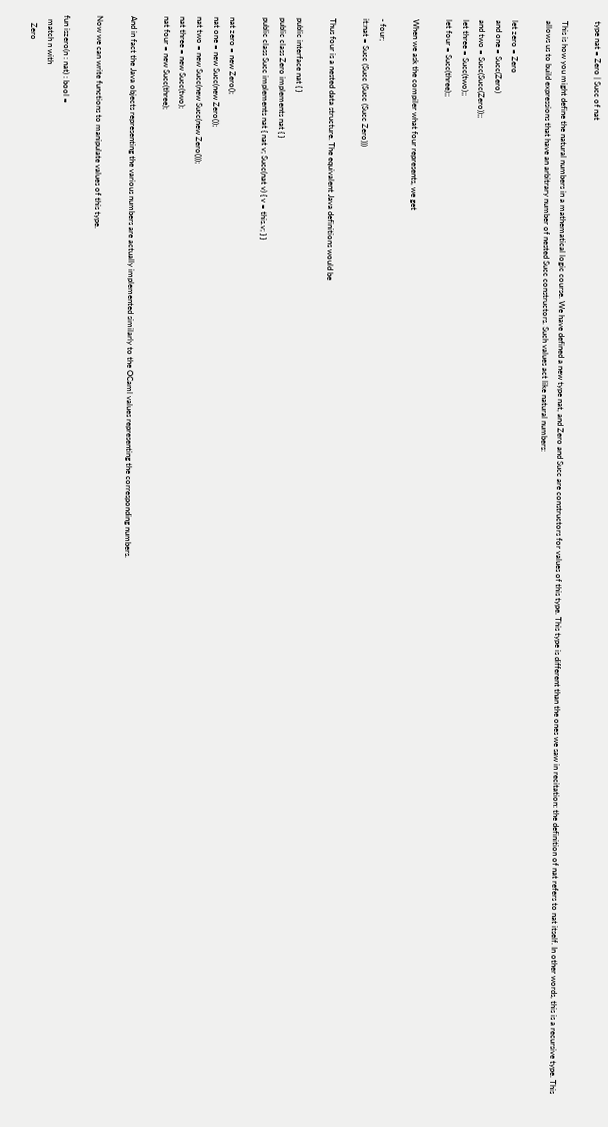type nat = Zero | Succ of nat

This is how you might define the natural numbers in a mathematical logic course. We have defined a new type nat, and Zero and Succ are constructors for values of this type. This type is different than the ones we saw in recitation: the definition of nat refers to nat itself. In other words, this is a recursive type. This allows us to build expressions that have an arbitrary number of nested Succ constructors. Such values act like natural numbers:

let zero = Zero
and one = Succ(Zero)
and two = Succ(Succ(Zero));;
let three = Succ(two);;
let four = Succ(three);;

When we ask the compiler what four represents, we get

- four;
it:nat = Succ (Succ (Succ (Succ Zero)))

Thus four is a nested data structure. The equivalent Java definitions would be

public interface nat { }
public class Zero implements nat { }
public class Succ implements nat { nat v; Succ(nat v) { v = this.v; } }

nat zero = new Zero();
nat one = new Succ(new Zero());
nat two = new Succ(new Succ(new Zero()));
nat three = new Succ(two);
nat four = new Succ(three);

And in fact the Java objects representing the various numbers are actually implemented similarly to the OCaml values representing the corresponding numbers.

Now we can write functions to manipulate values of this type.

fun iszero(n : nat) : bool =
  match n with
    Zero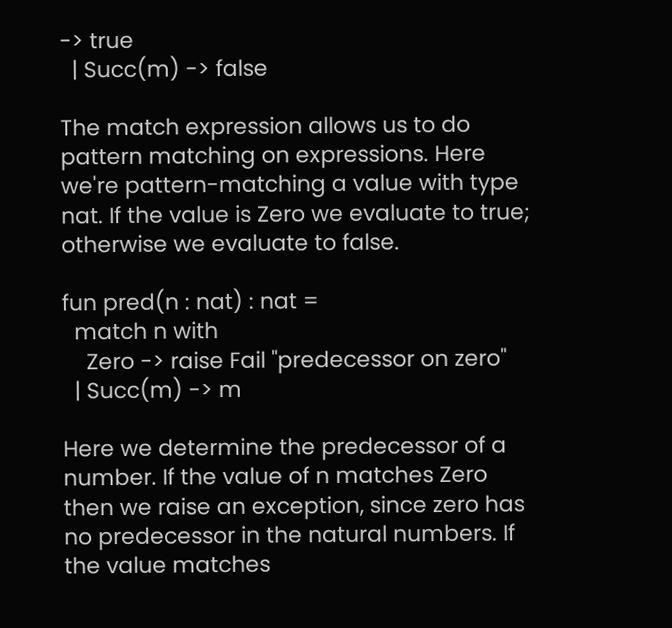-> true
  | Succ(m) -> false

The match expression allows us to do pattern matching on expressions. Here we're pattern-matching a value with type nat. If the value is Zero we evaluate to true; otherwise we evaluate to false.

fun pred(n : nat) : nat =
  match n with
    Zero -> raise Fail "predecessor on zero"
  | Succ(m) -> m

Here we determine the predecessor of a number. If the value of n matches Zero then we raise an exception, since zero has no predecessor in the natural numbers. If the value matches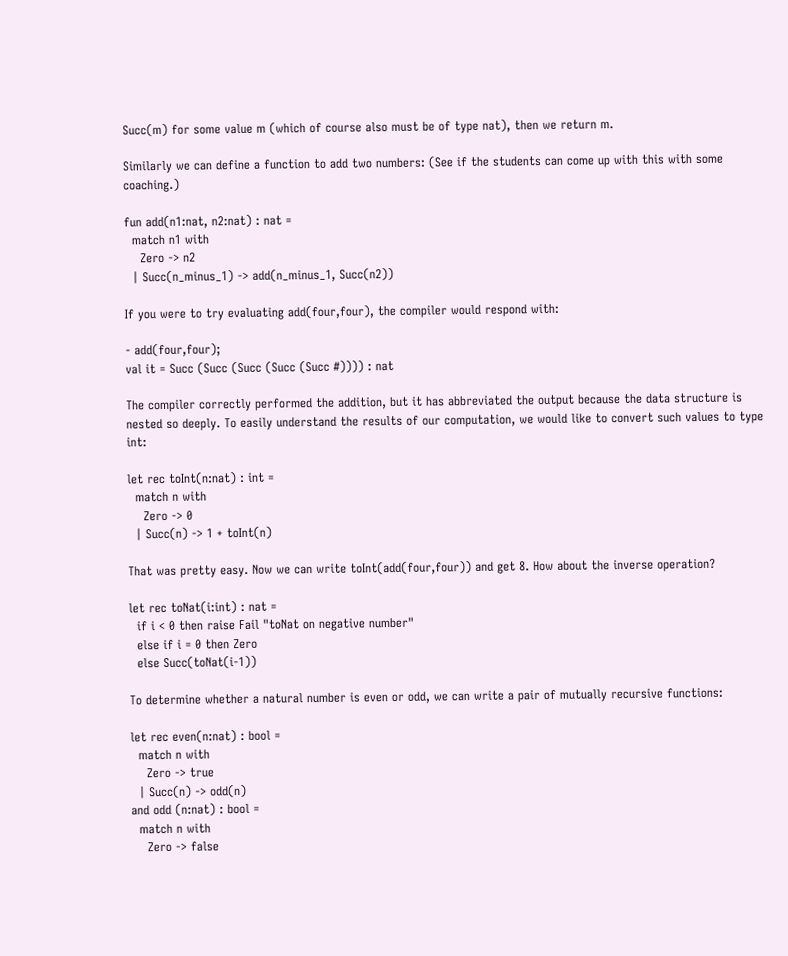Succ(m) for some value m (which of course also must be of type nat), then we return m.

Similarly we can define a function to add two numbers: (See if the students can come up with this with some coaching.)

fun add(n1:nat, n2:nat) : nat =
  match n1 with
    Zero -> n2
  | Succ(n_minus_1) -> add(n_minus_1, Succ(n2))

If you were to try evaluating add(four,four), the compiler would respond with:

- add(four,four);
val it = Succ (Succ (Succ (Succ (Succ #)))) : nat

The compiler correctly performed the addition, but it has abbreviated the output because the data structure is nested so deeply. To easily understand the results of our computation, we would like to convert such values to type int:

let rec toInt(n:nat) : int =
  match n with
    Zero -> 0
  | Succ(n) -> 1 + toInt(n)

That was pretty easy. Now we can write toInt(add(four,four)) and get 8. How about the inverse operation?

let rec toNat(i:int) : nat =
  if i < 0 then raise Fail "toNat on negative number"
  else if i = 0 then Zero
  else Succ(toNat(i-1))

To determine whether a natural number is even or odd, we can write a pair of mutually recursive functions:

let rec even(n:nat) : bool =
  match n with
    Zero -> true
  | Succ(n) -> odd(n)
and odd (n:nat) : bool =
  match n with
    Zero -> false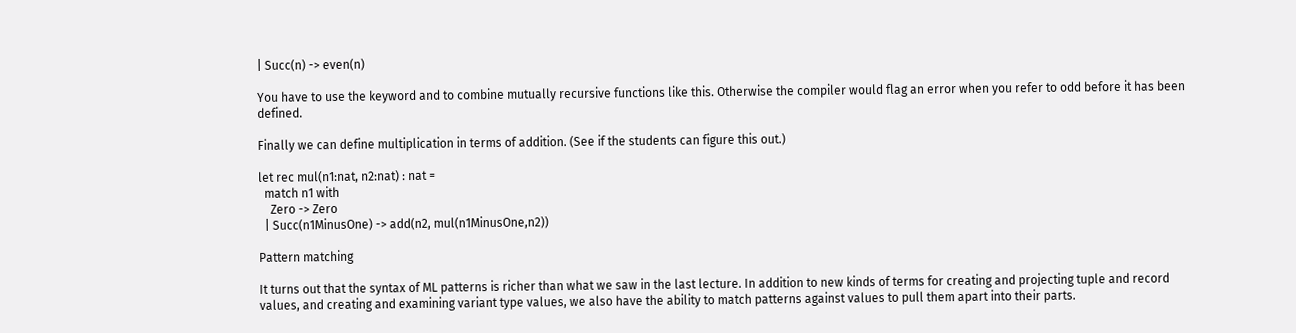| Succ(n) -> even(n)

You have to use the keyword and to combine mutually recursive functions like this. Otherwise the compiler would flag an error when you refer to odd before it has been defined.

Finally we can define multiplication in terms of addition. (See if the students can figure this out.)

let rec mul(n1:nat, n2:nat) : nat =
  match n1 with
    Zero -> Zero
  | Succ(n1MinusOne) -> add(n2, mul(n1MinusOne,n2))

Pattern matching

It turns out that the syntax of ML patterns is richer than what we saw in the last lecture. In addition to new kinds of terms for creating and projecting tuple and record values, and creating and examining variant type values, we also have the ability to match patterns against values to pull them apart into their parts.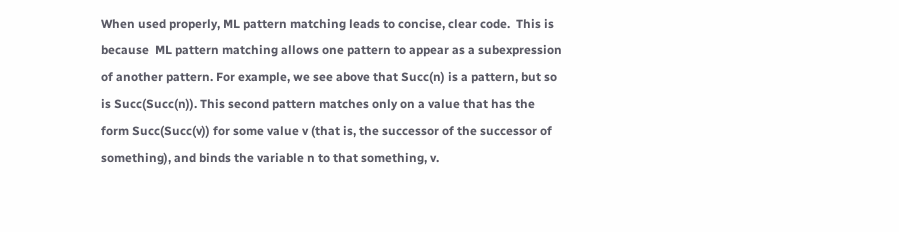When used properly, ML pattern matching leads to concise, clear code.  This is because  ML pattern matching allows one pattern to appear as a subexpression of another pattern. For example, we see above that Succ(n) is a pattern, but so is Succ(Succ(n)). This second pattern matches only on a value that has the form Succ(Succ(v)) for some value v (that is, the successor of the successor of something), and binds the variable n to that something, v.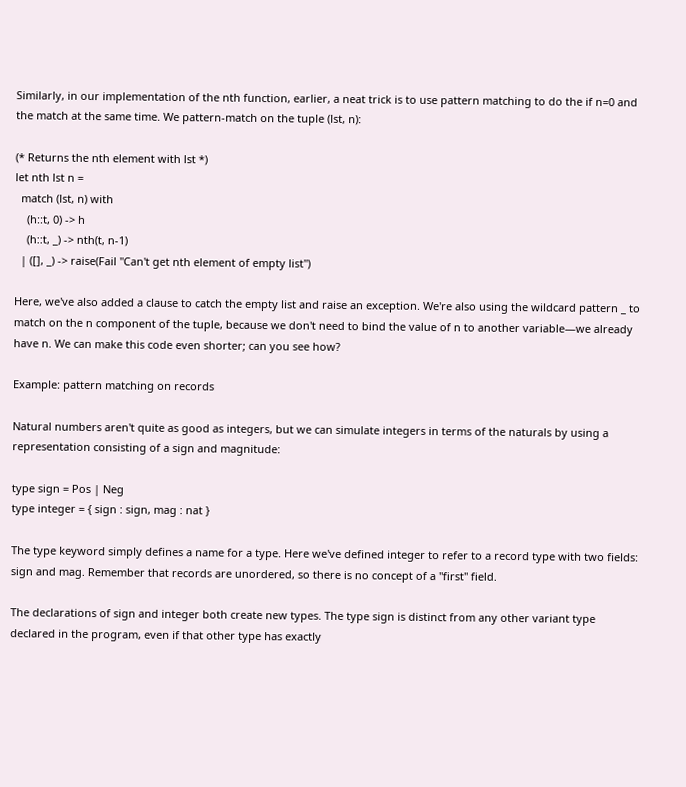Similarly, in our implementation of the nth function, earlier, a neat trick is to use pattern matching to do the if n=0 and the match at the same time. We pattern-match on the tuple (lst, n):

(* Returns the nth element with lst *)
let nth lst n =
  match (lst, n) with
    (h::t, 0) -> h
    (h::t, _) -> nth(t, n-1)
  | ([], _) -> raise(Fail "Can't get nth element of empty list")

Here, we've also added a clause to catch the empty list and raise an exception. We're also using the wildcard pattern _ to match on the n component of the tuple, because we don't need to bind the value of n to another variable—we already have n. We can make this code even shorter; can you see how?

Example: pattern matching on records

Natural numbers aren't quite as good as integers, but we can simulate integers in terms of the naturals by using a representation consisting of a sign and magnitude:

type sign = Pos | Neg
type integer = { sign : sign, mag : nat }

The type keyword simply defines a name for a type. Here we've defined integer to refer to a record type with two fields: sign and mag. Remember that records are unordered, so there is no concept of a "first" field.

The declarations of sign and integer both create new types. The type sign is distinct from any other variant type declared in the program, even if that other type has exactly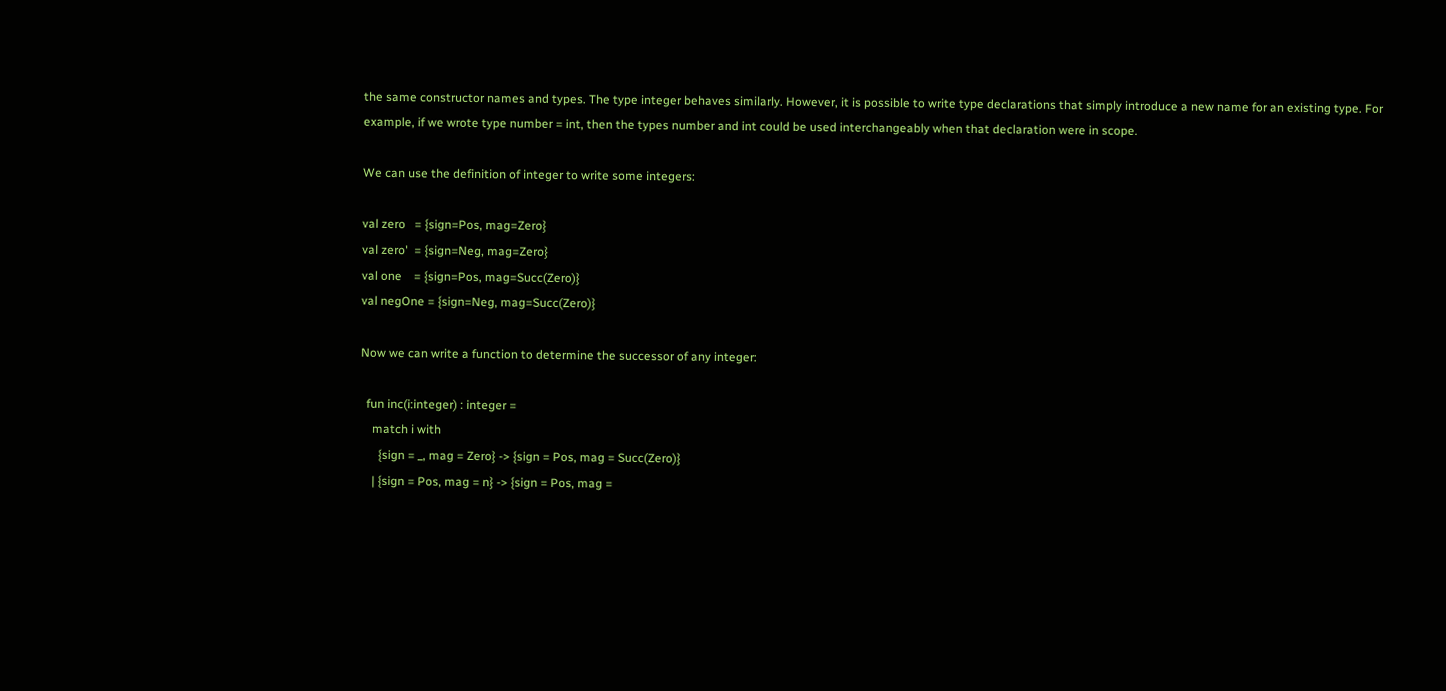the same constructor names and types. The type integer behaves similarly. However, it is possible to write type declarations that simply introduce a new name for an existing type. For example, if we wrote type number = int, then the types number and int could be used interchangeably when that declaration were in scope.

We can use the definition of integer to write some integers:

val zero   = {sign=Pos, mag=Zero}
val zero'  = {sign=Neg, mag=Zero}
val one    = {sign=Pos, mag=Succ(Zero)}
val negOne = {sign=Neg, mag=Succ(Zero)}

Now we can write a function to determine the successor of any integer:

  fun inc(i:integer) : integer =
    match i with
      {sign = _, mag = Zero} -> {sign = Pos, mag = Succ(Zero)}
    | {sign = Pos, mag = n} -> {sign = Pos, mag =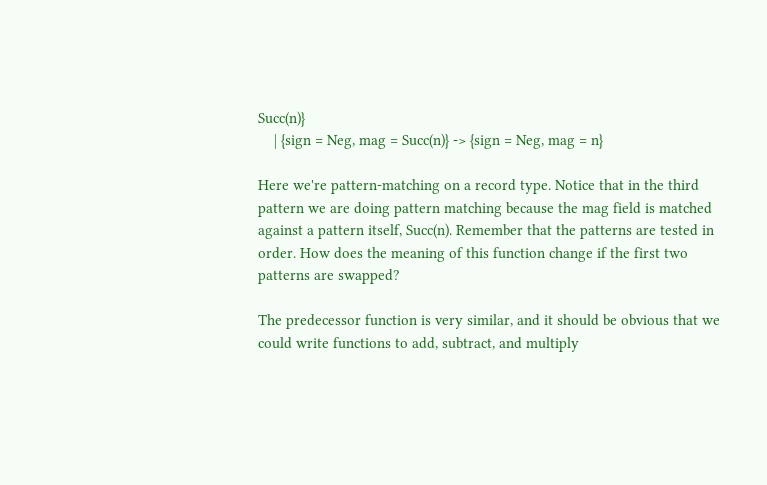Succ(n)}
    | {sign = Neg, mag = Succ(n)} -> {sign = Neg, mag = n}

Here we're pattern-matching on a record type. Notice that in the third pattern we are doing pattern matching because the mag field is matched against a pattern itself, Succ(n). Remember that the patterns are tested in order. How does the meaning of this function change if the first two patterns are swapped?

The predecessor function is very similar, and it should be obvious that we could write functions to add, subtract, and multiply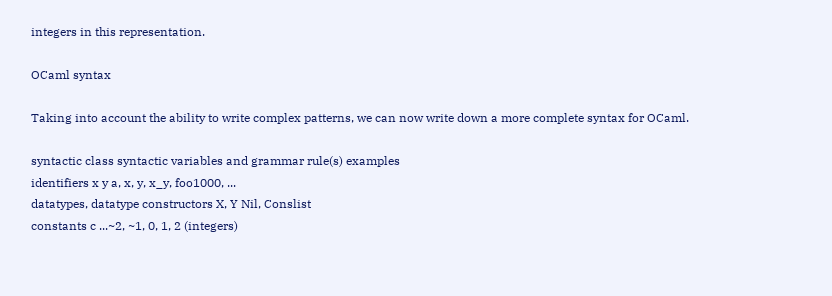integers in this representation.

OCaml syntax

Taking into account the ability to write complex patterns, we can now write down a more complete syntax for OCaml.

syntactic class syntactic variables and grammar rule(s) examples
identifiers x y a, x, y, x_y, foo1000, ...
datatypes, datatype constructors X, Y Nil, Conslist
constants c ...~2, ~1, 0, 1, 2 (integers)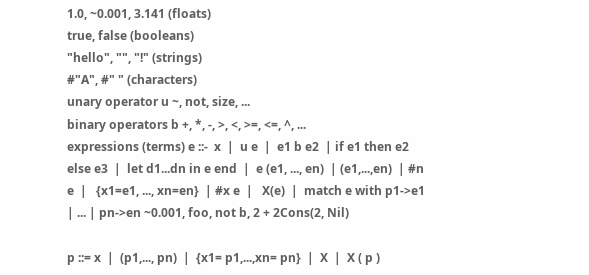1.0, ~0.001, 3.141 (floats)
true, false (booleans)
"hello", "", "!" (strings)
#"A", #" " (characters)
unary operator u ~, not, size, ...
binary operators b +, *, -, >, <, >=, <=, ^, ...
expressions (terms) e ::-  x  |  u e  |  e1 b e2  | if e1 then e2 else e3  |  let d1...dn in e end  |  e (e1, ..., en)  | (e1,...,en)  | #n e  |   {x1=e1, ..., xn=en}  | #x e  |   X(e)  |  match e with p1->e1 | ... | pn->en ~0.001, foo, not b, 2 + 2Cons(2, Nil)

p ::= x  |  (p1,..., pn)  |  {x1= p1,...,xn= pn}  |  X  |  X ( p )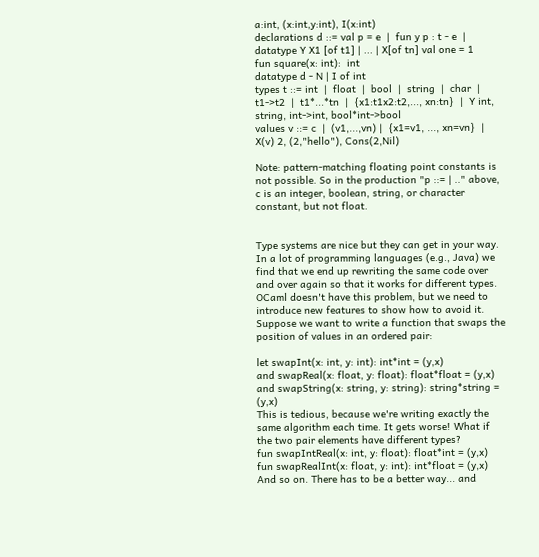a:int, (x:int,y:int), I(x:int)
declarations d ::= val p = e  |  fun y p : t - e  |  datatype Y X1 [of t1] | ... | X[of tn] val one = 1
fun square(x: int):  int
datatype d - N | I of int
types t ::= int  |  float  |  bool  |  string  |  char  |  t1->t2  |  t1*...*tn  |  {x1:t1x2:t2,..., xn:tn}  |  Y int, string, int->int, bool*int->bool
values v ::= c  |  (v1,...,vn) |  {x1=v1, ..., xn=vn}  |  X(v) 2, (2,"hello"), Cons(2,Nil)

Note: pattern-matching floating point constants is not possible. So in the production "p ::= | .." above, c is an integer, boolean, string, or character constant, but not float.


Type systems are nice but they can get in your way. In a lot of programming languages (e.g., Java) we find that we end up rewriting the same code over and over again so that it works for different types. OCaml doesn't have this problem, but we need to introduce new features to show how to avoid it. Suppose we want to write a function that swaps the position of values in an ordered pair:

let swapInt(x: int, y: int): int*int = (y,x)
and swapReal(x: float, y: float): float*float = (y,x)
and swapString(x: string, y: string): string*string = (y,x)
This is tedious, because we're writing exactly the same algorithm each time. It gets worse! What if the two pair elements have different types?
fun swapIntReal(x: int, y: float): float*int = (y,x)
fun swapRealInt(x: float, y: int): int*float = (y,x)
And so on. There has to be a better way... and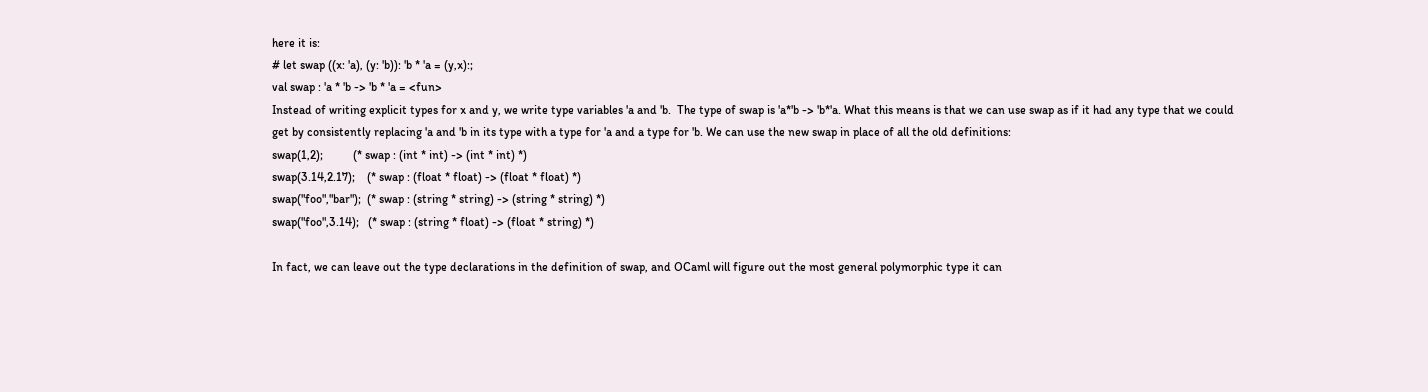here it is:
# let swap ((x: 'a), (y: 'b)): 'b * 'a = (y,x):;
val swap : 'a * 'b -> 'b * 'a = <fun>
Instead of writing explicit types for x and y, we write type variables 'a and 'b.  The type of swap is 'a*'b -> 'b*'a. What this means is that we can use swap as if it had any type that we could get by consistently replacing 'a and 'b in its type with a type for 'a and a type for 'b. We can use the new swap in place of all the old definitions:
swap(1,2);          (* swap : (int * int) -> (int * int) *)
swap(3.14,2.17);    (* swap : (float * float) -> (float * float) *)
swap("foo","bar");  (* swap : (string * string) -> (string * string) *)
swap("foo",3.14);   (* swap : (string * float) -> (float * string) *)

In fact, we can leave out the type declarations in the definition of swap, and OCaml will figure out the most general polymorphic type it can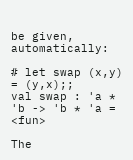be given, automatically:

# let swap (x,y) = (y,x);;
val swap : 'a * 'b -> 'b * 'a = <fun>

The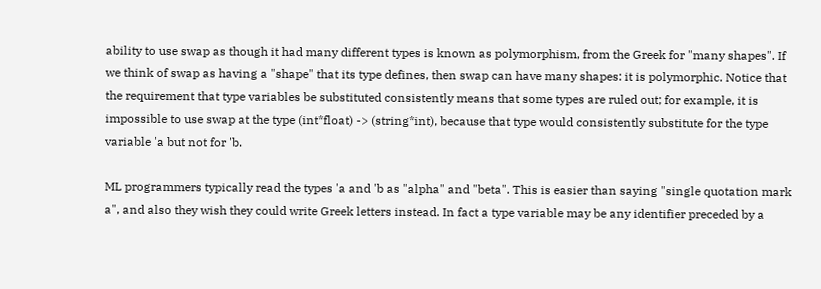ability to use swap as though it had many different types is known as polymorphism, from the Greek for "many shapes". If we think of swap as having a "shape" that its type defines, then swap can have many shapes: it is polymorphic. Notice that the requirement that type variables be substituted consistently means that some types are ruled out; for example, it is impossible to use swap at the type (int*float) -> (string*int), because that type would consistently substitute for the type variable 'a but not for 'b.

ML programmers typically read the types 'a and 'b as "alpha" and "beta". This is easier than saying "single quotation mark a", and also they wish they could write Greek letters instead. In fact a type variable may be any identifier preceded by a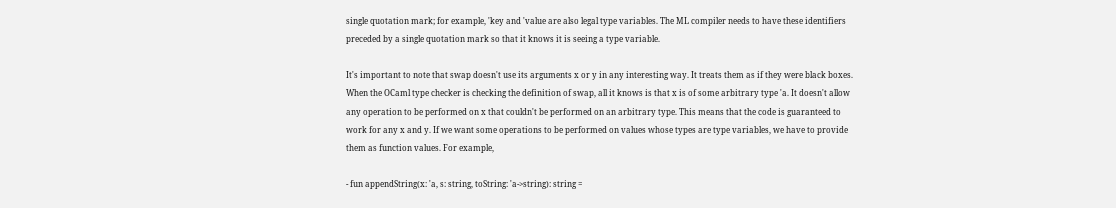single quotation mark; for example, 'key and 'value are also legal type variables. The ML compiler needs to have these identifiers preceded by a single quotation mark so that it knows it is seeing a type variable.

It's important to note that swap doesn't use its arguments x or y in any interesting way. It treats them as if they were black boxes. When the OCaml type checker is checking the definition of swap, all it knows is that x is of some arbitrary type 'a. It doesn't allow any operation to be performed on x that couldn't be performed on an arbitrary type. This means that the code is guaranteed to work for any x and y. If we want some operations to be performed on values whose types are type variables, we have to provide them as function values. For example,

- fun appendString(x: 'a, s: string, toString: 'a->string): string =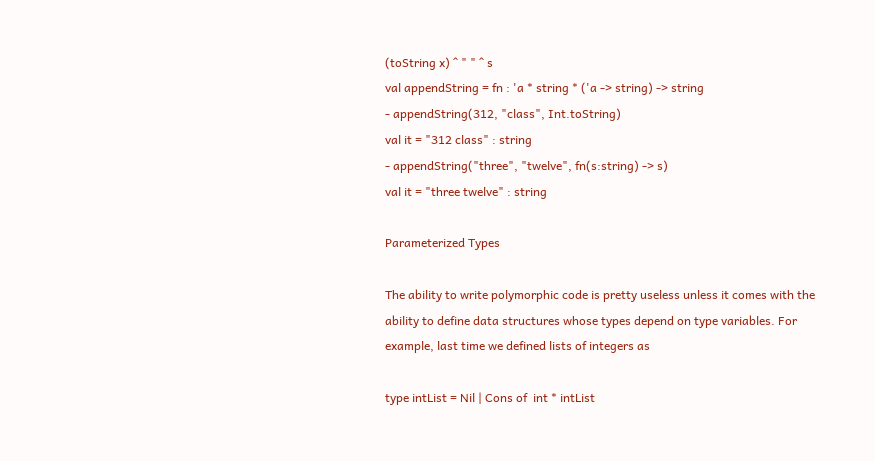(toString x) ^ " " ^ s
val appendString = fn : 'a * string * ('a -> string) -> string
- appendString(312, "class", Int.toString)
val it = "312 class" : string
- appendString("three", "twelve", fn(s:string) -> s)
val it = "three twelve" : string

Parameterized Types

The ability to write polymorphic code is pretty useless unless it comes with the ability to define data structures whose types depend on type variables. For example, last time we defined lists of integers as

type intList = Nil | Cons of  int * intList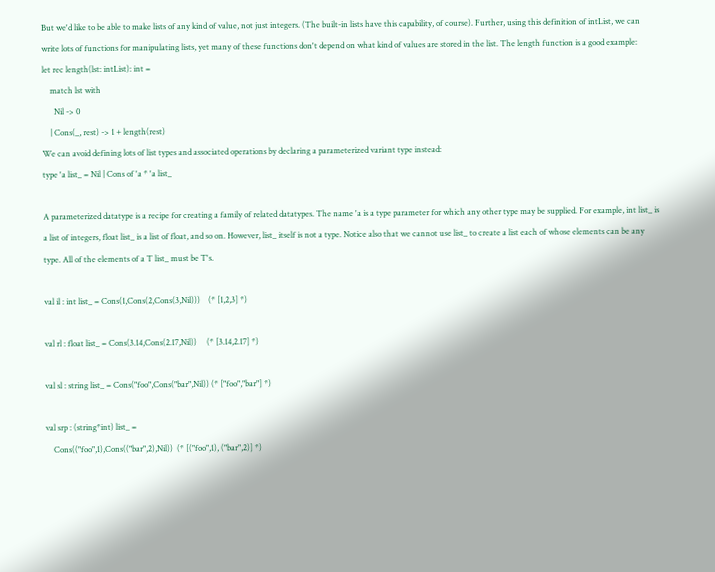But we'd like to be able to make lists of any kind of value, not just integers. (The built-in lists have this capability, of course). Further, using this definition of intList, we can write lots of functions for manipulating lists, yet many of these functions don't depend on what kind of values are stored in the list. The length function is a good example:
let rec length(lst: intList): int =
    match lst with
      Nil -> 0
    | Cons(_, rest) -> 1 + length(rest)
We can avoid defining lots of list types and associated operations by declaring a parameterized variant type instead:
type 'a list_ = Nil | Cons of 'a * 'a list_

A parameterized datatype is a recipe for creating a family of related datatypes. The name 'a is a type parameter for which any other type may be supplied. For example, int list_ is a list of integers, float list_ is a list of float, and so on. However, list_ itself is not a type. Notice also that we cannot use list_ to create a list each of whose elements can be any type. All of the elements of a T list_ must be T's.

val il : int list_ = Cons(1,Cons(2,Cons(3,Nil)))    (* [1,2,3] *)

val rl : float list_ = Cons(3.14,Cons(2.17,Nil))     (* [3.14,2.17] *)

val sl : string list_ = Cons("foo",Cons("bar",Nil)) (* ["foo","bar"] *)

val srp : (string*int) list_ =
    Cons(("foo",1),Cons(("bar",2),Nil))  (* [("foo",1), ("bar",2)] *)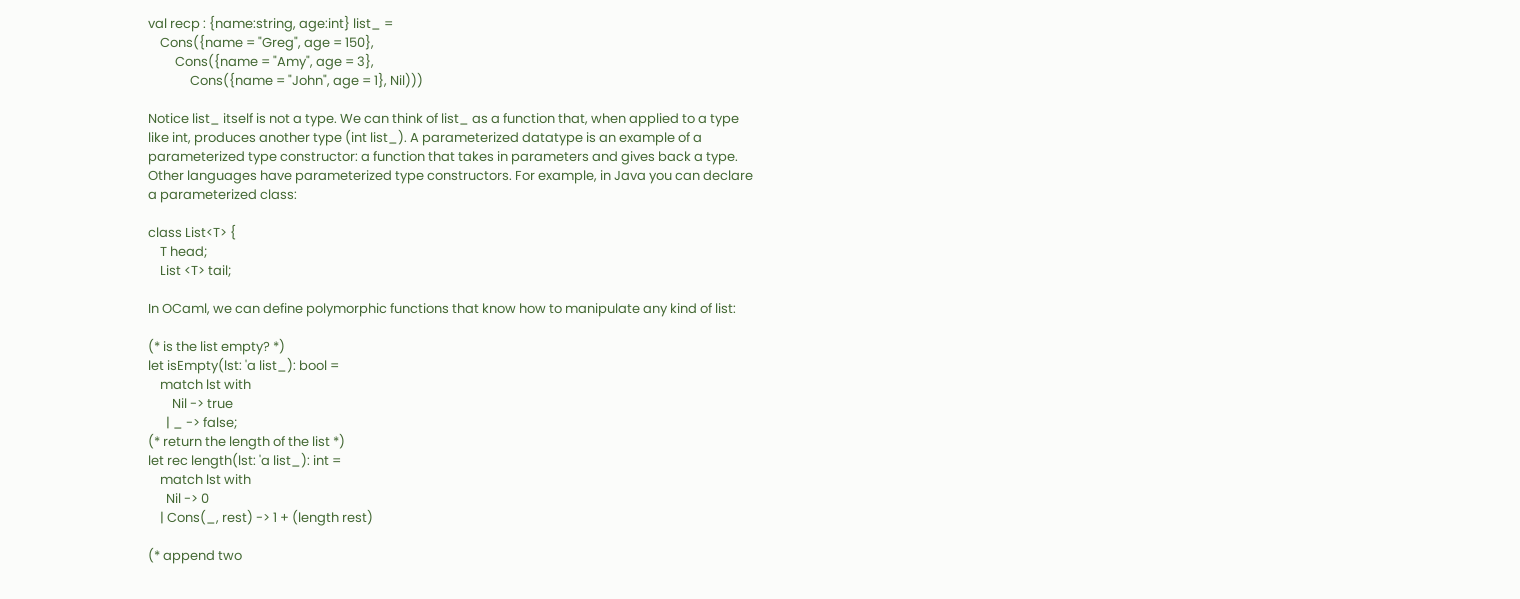val recp : {name:string, age:int} list_ =
    Cons({name = "Greg", age = 150},
         Cons({name = "Amy", age = 3},
              Cons({name = "John", age = 1}, Nil)))

Notice list_ itself is not a type. We can think of list_ as a function that, when applied to a type like int, produces another type (int list_). A parameterized datatype is an example of a parameterized type constructor: a function that takes in parameters and gives back a type. Other languages have parameterized type constructors. For example, in Java you can declare a parameterized class:

class List<T> {
    T head;
    List <T> tail;

In OCaml, we can define polymorphic functions that know how to manipulate any kind of list:

(* is the list empty? *)
let isEmpty(lst: 'a list_): bool =
    match lst with
        Nil -> true
      | _ -> false;
(* return the length of the list *)
let rec length(lst: 'a list_): int =
    match lst with
      Nil -> 0
    | Cons(_, rest) -> 1 + (length rest)

(* append two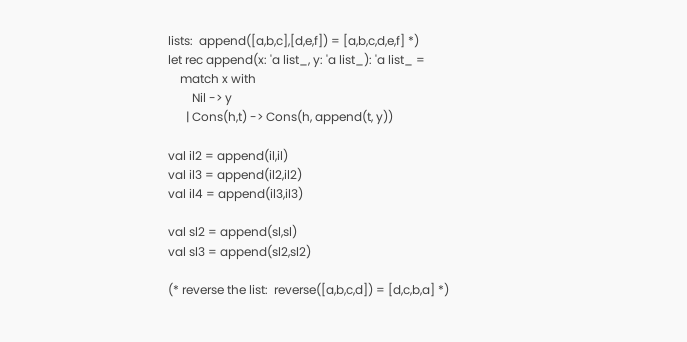lists:  append([a,b,c],[d,e,f]) = [a,b,c,d,e,f] *)
let rec append(x: 'a list_, y: 'a list_): 'a list_ =
    match x with
        Nil -> y
      | Cons(h,t) -> Cons(h, append(t, y))

val il2 = append(il,il)
val il3 = append(il2,il2)
val il4 = append(il3,il3)

val sl2 = append(sl,sl)
val sl3 = append(sl2,sl2)

(* reverse the list:  reverse([a,b,c,d]) = [d,c,b,a] *)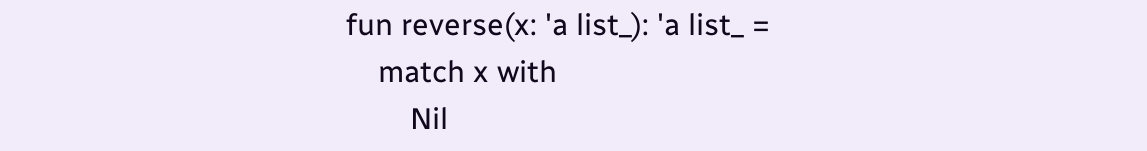fun reverse(x: 'a list_): 'a list_ =
    match x with
        Nil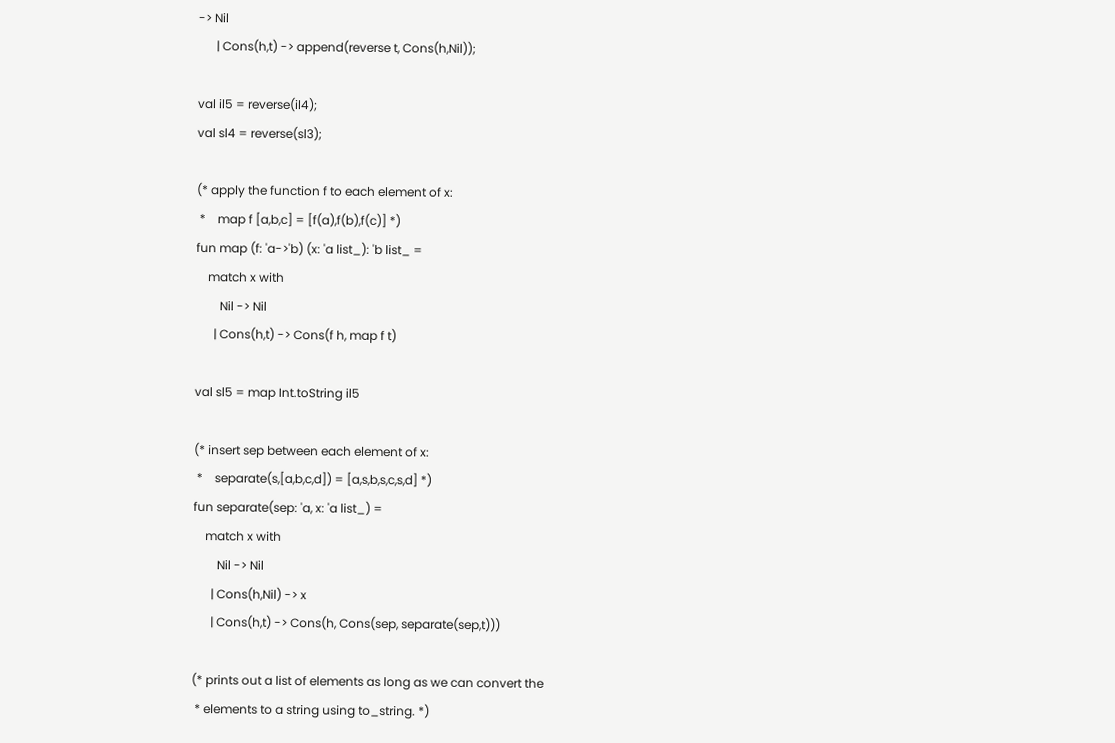-> Nil
      | Cons(h,t) -> append(reverse t, Cons(h,Nil));

val il5 = reverse(il4);
val sl4 = reverse(sl3);

(* apply the function f to each element of x:
 *    map f [a,b,c] = [f(a),f(b),f(c)] *)
fun map (f: 'a->'b) (x: 'a list_): 'b list_ =
    match x with
        Nil -> Nil
      | Cons(h,t) -> Cons(f h, map f t)

val sl5 = map Int.toString il5

(* insert sep between each element of x:
 *    separate(s,[a,b,c,d]) = [a,s,b,s,c,s,d] *)
fun separate(sep: 'a, x: 'a list_) =
    match x with
        Nil -> Nil
      | Cons(h,Nil) -> x
      | Cons(h,t) -> Cons(h, Cons(sep, separate(sep,t)))

(* prints out a list of elements as long as we can convert the
 * elements to a string using to_string. *)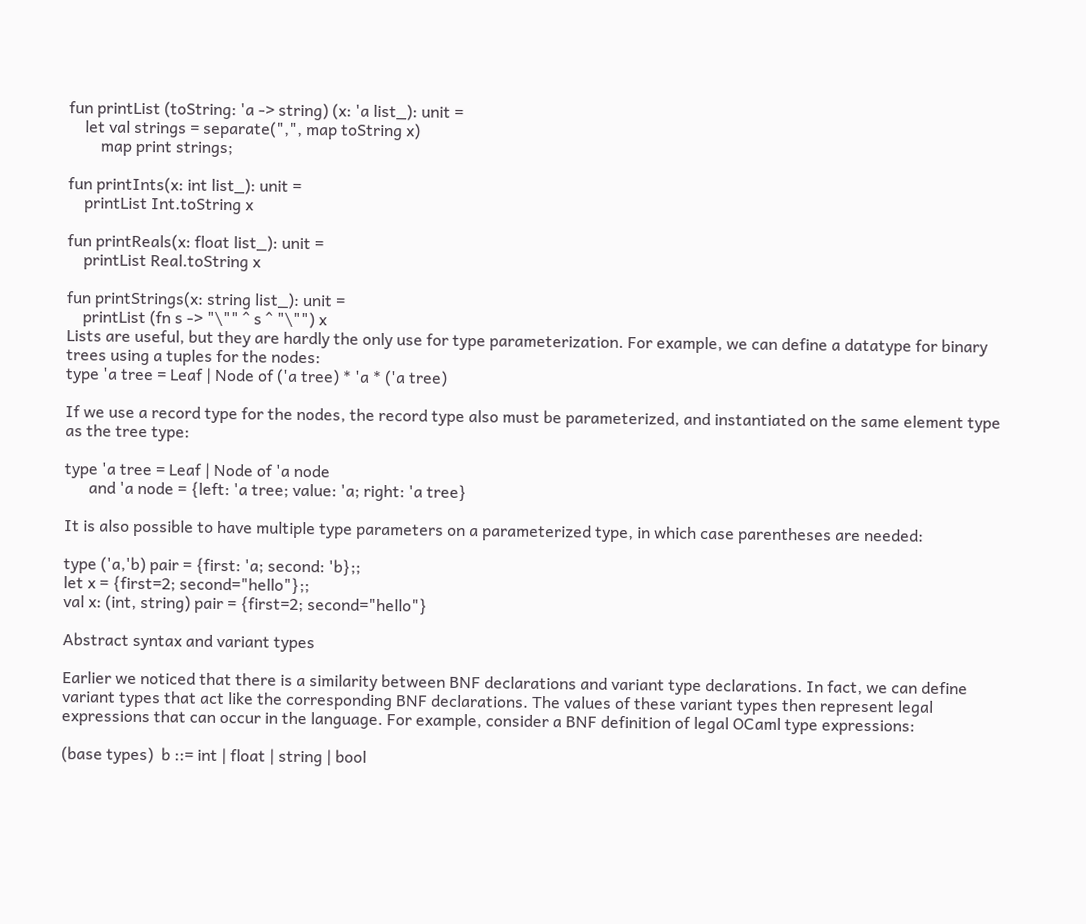fun printList (toString: 'a -> string) (x: 'a list_): unit =
    let val strings = separate(",", map toString x)
        map print strings;

fun printInts(x: int list_): unit =
    printList Int.toString x

fun printReals(x: float list_): unit =
    printList Real.toString x

fun printStrings(x: string list_): unit =
    printList (fn s -> "\"" ^ s ^ "\"") x
Lists are useful, but they are hardly the only use for type parameterization. For example, we can define a datatype for binary trees using a tuples for the nodes:
type 'a tree = Leaf | Node of ('a tree) * 'a * ('a tree)

If we use a record type for the nodes, the record type also must be parameterized, and instantiated on the same element type as the tree type:

type 'a tree = Leaf | Node of 'a node
      and 'a node = {left: 'a tree; value: 'a; right: 'a tree}

It is also possible to have multiple type parameters on a parameterized type, in which case parentheses are needed:

type ('a,'b) pair = {first: 'a; second: 'b};;
let x = {first=2; second="hello"};;
val x: (int, string) pair = {first=2; second="hello"}

Abstract syntax and variant types

Earlier we noticed that there is a similarity between BNF declarations and variant type declarations. In fact, we can define variant types that act like the corresponding BNF declarations. The values of these variant types then represent legal expressions that can occur in the language. For example, consider a BNF definition of legal OCaml type expressions:

(base types)  b ::= int | float | string | bool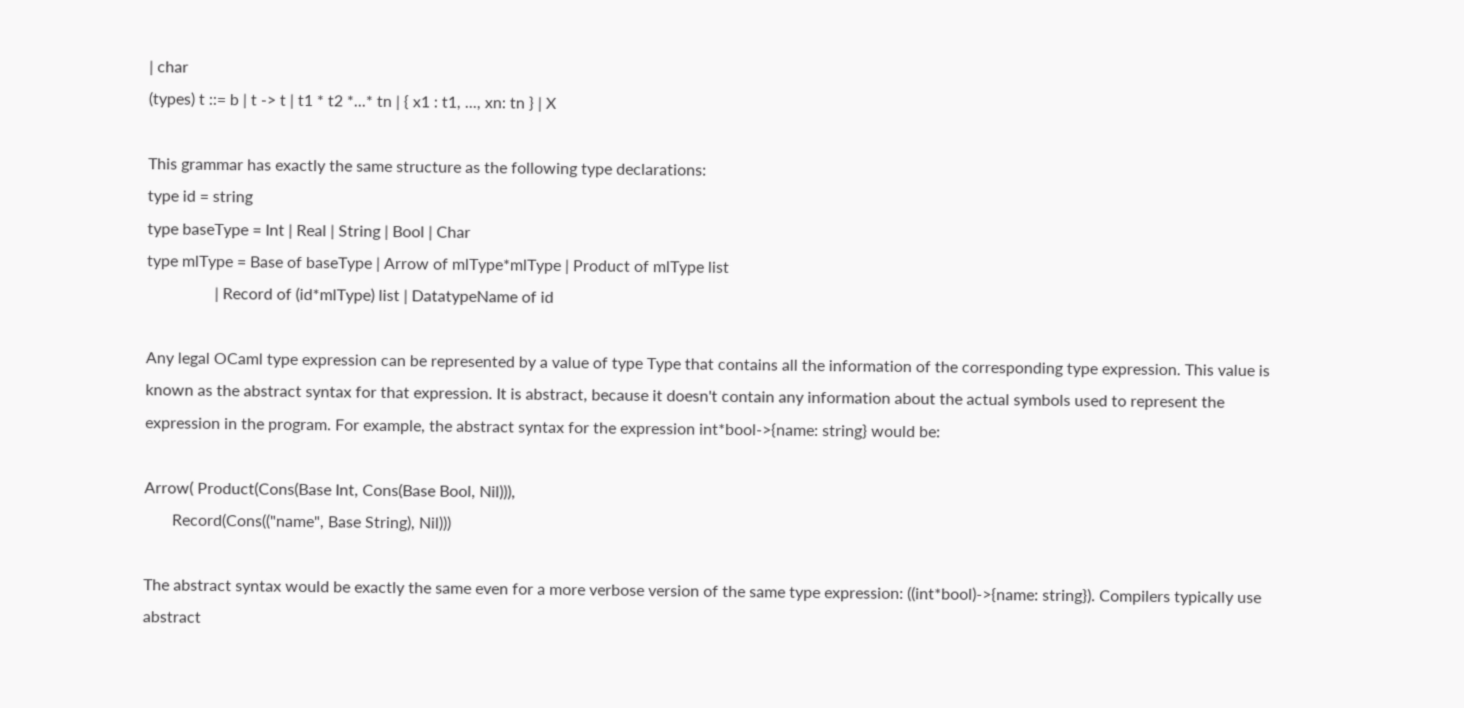| char
(types) t ::= b | t -> t | t1 * t2 *...* tn | { x1 : t1, ..., xn: tn } | X

This grammar has exactly the same structure as the following type declarations:
type id = string
type baseType = Int | Real | String | Bool | Char
type mlType = Base of baseType | Arrow of mlType*mlType | Product of mlType list
                 | Record of (id*mlType) list | DatatypeName of id

Any legal OCaml type expression can be represented by a value of type Type that contains all the information of the corresponding type expression. This value is known as the abstract syntax for that expression. It is abstract, because it doesn't contain any information about the actual symbols used to represent the expression in the program. For example, the abstract syntax for the expression int*bool->{name: string} would be:

Arrow( Product(Cons(Base Int, Cons(Base Bool, Nil))),
       Record(Cons(("name", Base String), Nil)))

The abstract syntax would be exactly the same even for a more verbose version of the same type expression: ((int*bool)->{name: string}). Compilers typically use abstract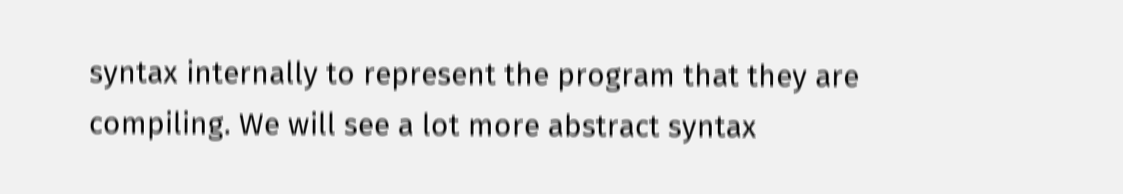syntax internally to represent the program that they are compiling. We will see a lot more abstract syntax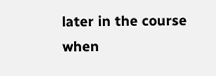later in the course when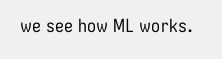we see how ML works.